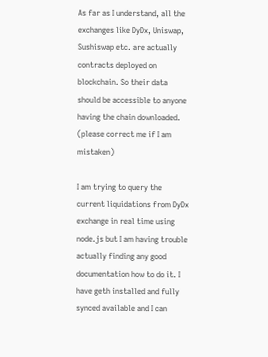As far as I understand, all the exchanges like DyDx, Uniswap, Sushiswap etc. are actually contracts deployed on blockchain. So their data should be accessible to anyone having the chain downloaded. (please correct me if I am mistaken)

I am trying to query the current liquidations from DyDx exchange in real time using node.js but I am having trouble actually finding any good documentation how to do it. I have geth installed and fully synced available and I can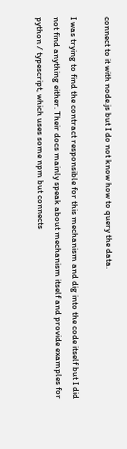connect to it with node.js but I do not know how to query the data.

I was trying to find the contract responsible for this mechanism and dig into the code itself but I did not find anything either. Their docs mainly speak about mechanism itself and provide examples for python / typescript, which uses some npm but connects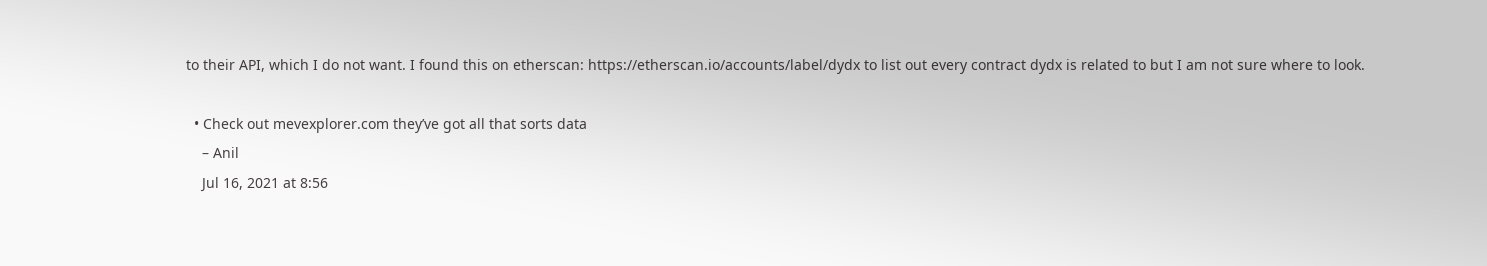to their API, which I do not want. I found this on etherscan: https://etherscan.io/accounts/label/dydx to list out every contract dydx is related to but I am not sure where to look.

  • Check out mevexplorer.com they’ve got all that sorts data
    – Anil
    Jul 16, 2021 at 8:56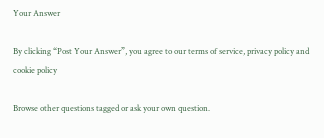Your Answer

By clicking “Post Your Answer”, you agree to our terms of service, privacy policy and cookie policy

Browse other questions tagged or ask your own question.